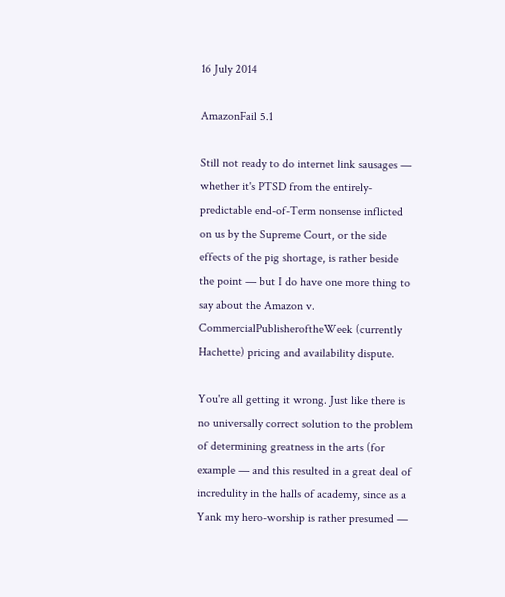16 July 2014

AmazonFail 5.1

Still not ready to do internet link sausages — whether it's PTSD from the entirely-predictable end-of-Term nonsense inflicted on us by the Supreme Court, or the side effects of the pig shortage, is rather beside the point — but I do have one more thing to say about the Amazon v. CommercialPublisheroftheWeek (currently Hachette) pricing and availability dispute.

You're all getting it wrong. Just like there is no universally correct solution to the problem of determining greatness in the arts (for example — and this resulted in a great deal of incredulity in the halls of academy, since as a Yank my hero-worship is rather presumed —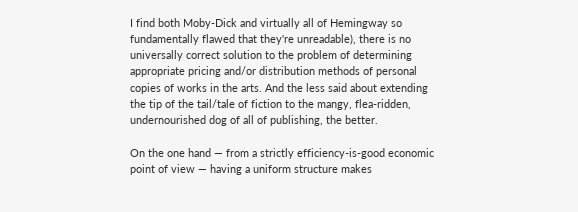I find both Moby-Dick and virtually all of Hemingway so fundamentally flawed that they're unreadable), there is no universally correct solution to the problem of determining appropriate pricing and/or distribution methods of personal copies of works in the arts. And the less said about extending the tip of the tail/tale of fiction to the mangy, flea-ridden, undernourished dog of all of publishing, the better.

On the one hand — from a strictly efficiency-is-good economic point of view — having a uniform structure makes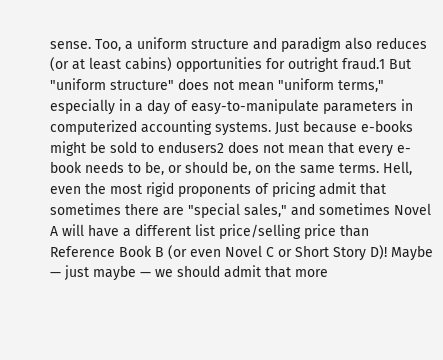sense. Too, a uniform structure and paradigm also reduces (or at least cabins) opportunities for outright fraud.1 But "uniform structure" does not mean "uniform terms," especially in a day of easy-to-manipulate parameters in computerized accounting systems. Just because e-books might be sold to endusers2 does not mean that every e-book needs to be, or should be, on the same terms. Hell, even the most rigid proponents of pricing admit that sometimes there are "special sales," and sometimes Novel A will have a different list price/selling price than Reference Book B (or even Novel C or Short Story D)! Maybe — just maybe — we should admit that more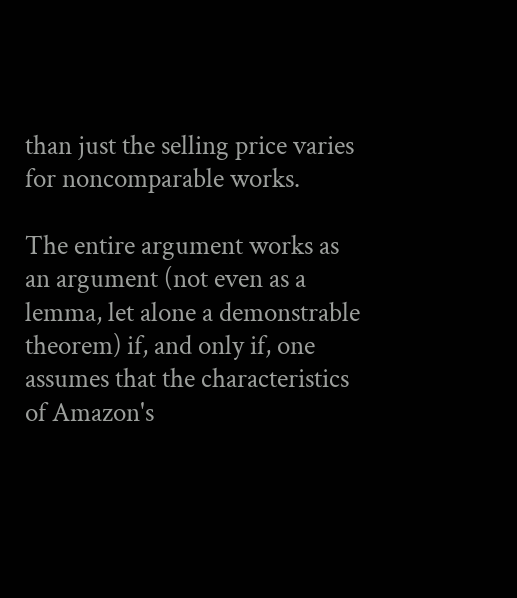than just the selling price varies for noncomparable works.

The entire argument works as an argument (not even as a lemma, let alone a demonstrable theorem) if, and only if, one assumes that the characteristics of Amazon's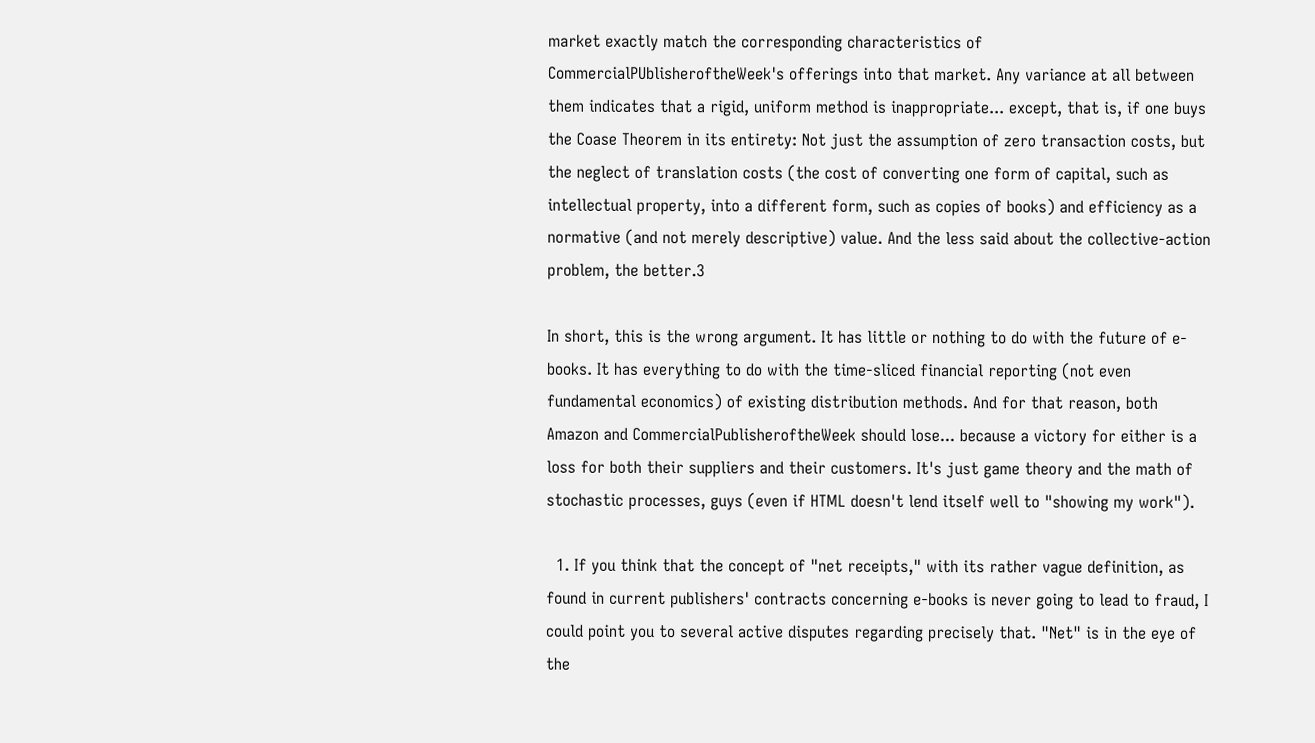market exactly match the corresponding characteristics of CommercialPUblisheroftheWeek's offerings into that market. Any variance at all between them indicates that a rigid, uniform method is inappropriate... except, that is, if one buys the Coase Theorem in its entirety: Not just the assumption of zero transaction costs, but the neglect of translation costs (the cost of converting one form of capital, such as intellectual property, into a different form, such as copies of books) and efficiency as a normative (and not merely descriptive) value. And the less said about the collective-action problem, the better.3

In short, this is the wrong argument. It has little or nothing to do with the future of e-books. It has everything to do with the time-sliced financial reporting (not even fundamental economics) of existing distribution methods. And for that reason, both Amazon and CommercialPublisheroftheWeek should lose... because a victory for either is a loss for both their suppliers and their customers. It's just game theory and the math of stochastic processes, guys (even if HTML doesn't lend itself well to "showing my work").

  1. If you think that the concept of "net receipts," with its rather vague definition, as found in current publishers' contracts concerning e-books is never going to lead to fraud, I could point you to several active disputes regarding precisely that. "Net" is in the eye of the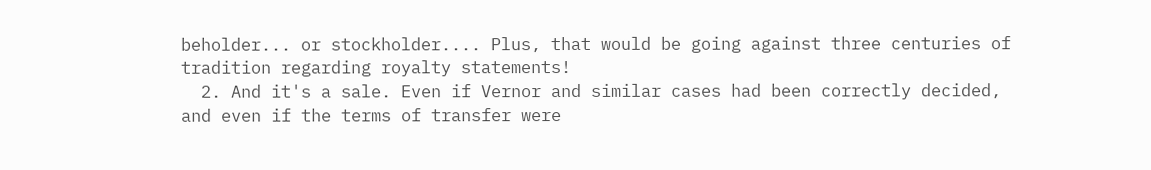beholder... or stockholder.... Plus, that would be going against three centuries of tradition regarding royalty statements!
  2. And it's a sale. Even if Vernor and similar cases had been correctly decided, and even if the terms of transfer were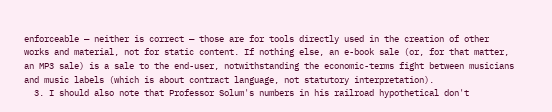enforceable — neither is correct — those are for tools directly used in the creation of other works and material, not for static content. If nothing else, an e-book sale (or, for that matter, an MP3 sale) is a sale to the end-user, notwithstanding the economic-terms fight between musicians and music labels (which is about contract language, not statutory interpretation).
  3. I should also note that Professor Solum's numbers in his railroad hypothetical don't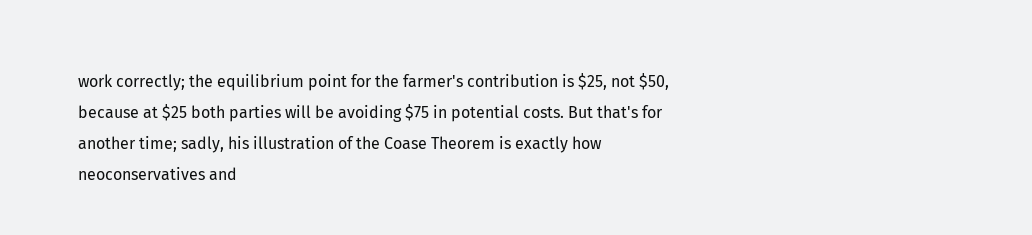work correctly; the equilibrium point for the farmer's contribution is $25, not $50, because at $25 both parties will be avoiding $75 in potential costs. But that's for another time; sadly, his illustration of the Coase Theorem is exactly how neoconservatives and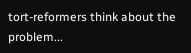tort-reformers think about the problem...